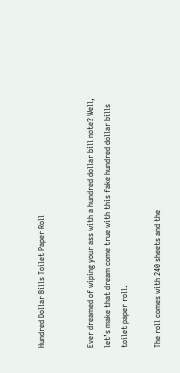Hundred Dollar Bills Toilet Paper Roll


Ever dreamed of wiping your ass with a hundred dollar bill note? Well, let’s make that dream come true with this fake hundred dollar bills toilet paper roll.

The roll comes with 240 sheets and the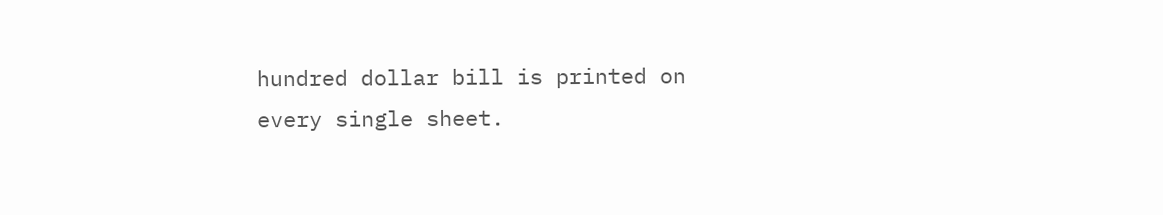hundred dollar bill is printed on every single sheet.